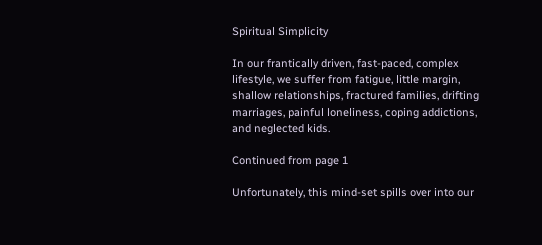Spiritual Simplicity

In our frantically driven, fast-paced, complex lifestyle, we suffer from fatigue, little margin, shallow relationships, fractured families, drifting marriages, painful loneliness, coping addictions, and neglected kids.

Continued from page 1

Unfortunately, this mind-set spills over into our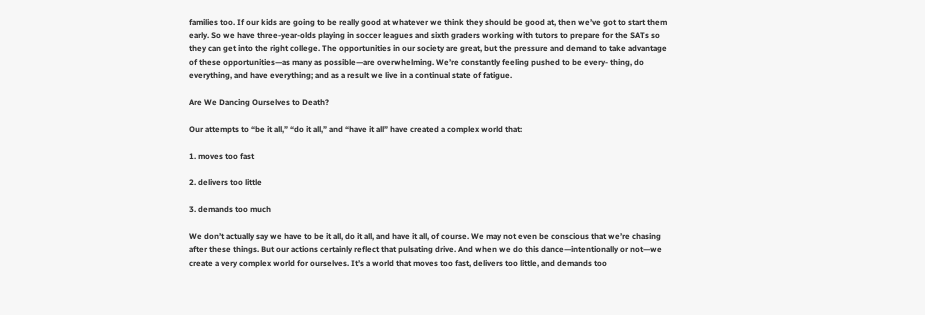families too. If our kids are going to be really good at whatever we think they should be good at, then we’ve got to start them early. So we have three-year-olds playing in soccer leagues and sixth graders working with tutors to prepare for the SATs so they can get into the right college. The opportunities in our society are great, but the pressure and demand to take advantage of these opportunities—as many as possible—are overwhelming. We’re constantly feeling pushed to be every- thing, do everything, and have everything; and as a result we live in a continual state of fatigue.

Are We Dancing Ourselves to Death?

Our attempts to “be it all,” “do it all,” and “have it all” have created a complex world that:

1. moves too fast

2. delivers too little

3. demands too much

We don’t actually say we have to be it all, do it all, and have it all, of course. We may not even be conscious that we’re chasing after these things. But our actions certainly reflect that pulsating drive. And when we do this dance—intentionally or not—we create a very complex world for ourselves. It’s a world that moves too fast, delivers too little, and demands too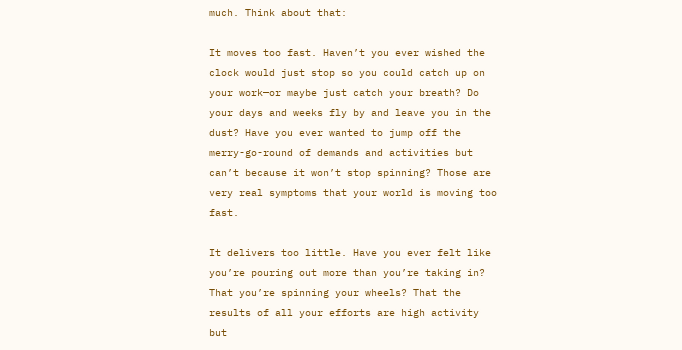much. Think about that:

It moves too fast. Haven’t you ever wished the clock would just stop so you could catch up on your work—or maybe just catch your breath? Do your days and weeks fly by and leave you in the dust? Have you ever wanted to jump off the merry-go-round of demands and activities but can’t because it won’t stop spinning? Those are very real symptoms that your world is moving too fast.

It delivers too little. Have you ever felt like you’re pouring out more than you’re taking in? That you’re spinning your wheels? That the results of all your efforts are high activity but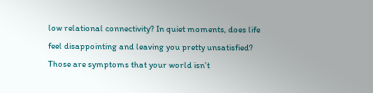low relational connectivity? In quiet moments, does life feel disappointing and leaving you pretty unsatisfied? Those are symptoms that your world isn’t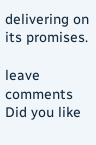delivering on its promises.

leave comments
Did you like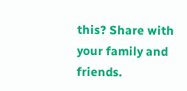this? Share with your family and friends.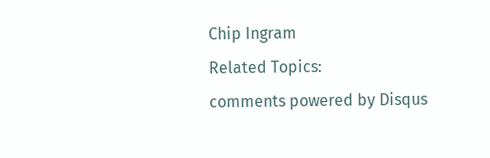Chip Ingram
Related Topics:
comments powered by Disqus